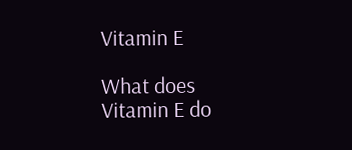Vitamin E

What does Vitamin E do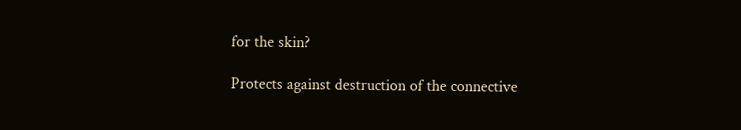for the skin?

Protects against destruction of the connective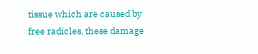tissue which are caused by free radicles, these damage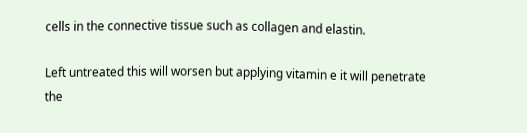cells in the connective tissue such as collagen and elastin.

Left untreated this will worsen but applying vitamin e it will penetrate the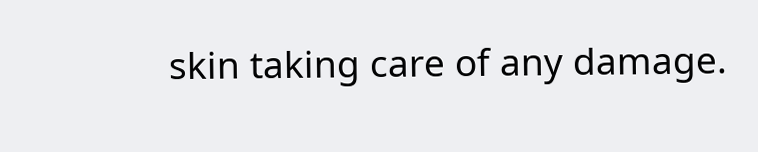skin taking care of any damage.